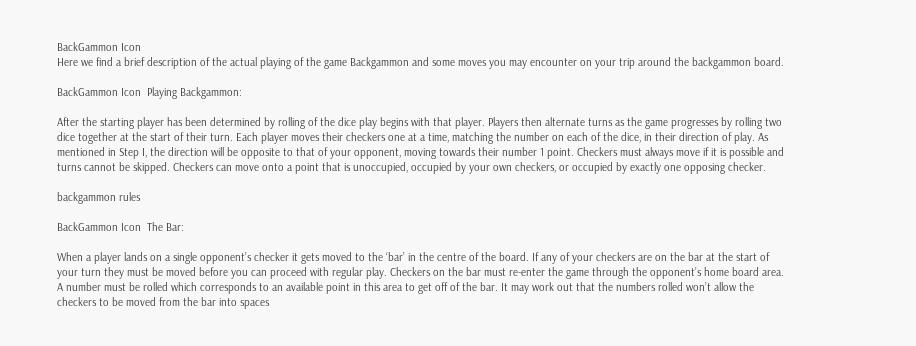BackGammon Icon
Here we find a brief description of the actual playing of the game Backgammon and some moves you may encounter on your trip around the backgammon board.

BackGammon Icon  Playing Backgammon:

After the starting player has been determined by rolling of the dice play begins with that player. Players then alternate turns as the game progresses by rolling two dice together at the start of their turn. Each player moves their checkers one at a time, matching the number on each of the dice, in their direction of play. As mentioned in Step I, the direction will be opposite to that of your opponent, moving towards their number 1 point. Checkers must always move if it is possible and turns cannot be skipped. Checkers can move onto a point that is unoccupied, occupied by your own checkers, or occupied by exactly one opposing checker.

backgammon rules

BackGammon Icon  The Bar:

When a player lands on a single opponent’s checker it gets moved to the ‘bar’ in the centre of the board. If any of your checkers are on the bar at the start of your turn they must be moved before you can proceed with regular play. Checkers on the bar must re-enter the game through the opponent’s home board area.
A number must be rolled which corresponds to an available point in this area to get off of the bar. It may work out that the numbers rolled won’t allow the checkers to be moved from the bar into spaces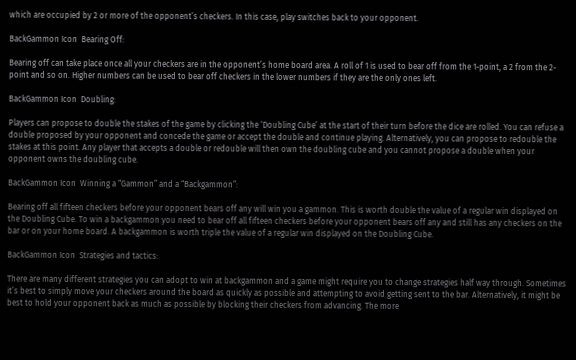which are occupied by 2 or more of the opponent’s checkers. In this case, play switches back to your opponent.

BackGammon Icon  Bearing Off:

Bearing off can take place once all your checkers are in the opponent’s home board area. A roll of 1 is used to bear off from the 1-point, a 2 from the 2-point and so on. Higher numbers can be used to bear off checkers in the lower numbers if they are the only ones left.

BackGammon Icon  Doubling:

Players can propose to double the stakes of the game by clicking the ‘Doubling Cube’ at the start of their turn before the dice are rolled. You can refuse a double proposed by your opponent and concede the game or accept the double and continue playing. Alternatively, you can propose to redouble the stakes at this point. Any player that accepts a double or redouble will then own the doubling cube and you cannot propose a double when your opponent owns the doubling cube.

BackGammon Icon  Winning a “Gammon” and a “Backgammon”:

Bearing off all fifteen checkers before your opponent bears off any will win you a gammon. This is worth double the value of a regular win displayed on the Doubling Cube. To win a backgammon you need to bear off all fifteen checkers before your opponent bears off any and still has any checkers on the bar or on your home board. A backgammon is worth triple the value of a regular win displayed on the Doubling Cube.

BackGammon Icon  Strategies and tactics:

There are many different strategies you can adopt to win at backgammon and a game might require you to change strategies half way through. Sometimes it’s best to simply move your checkers around the board as quickly as possible and attempting to avoid getting sent to the bar. Alternatively, it might be best to hold your opponent back as much as possible by blocking their checkers from advancing. The more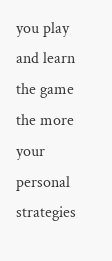you play and learn the game the more your personal strategies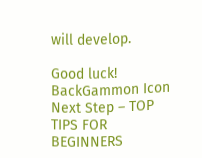will develop.

Good luck!
BackGammon Icon  Next Step – TOP TIPS FOR BEGINNERS